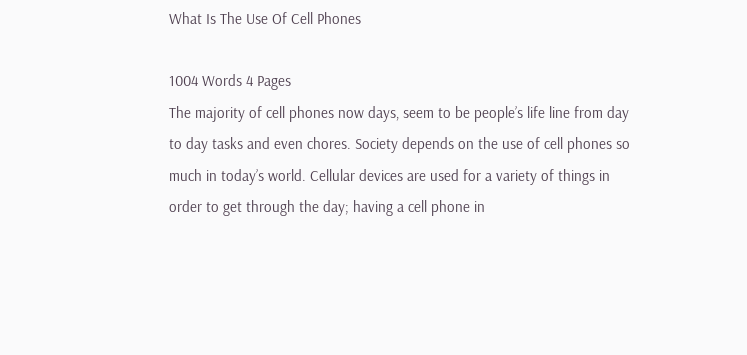What Is The Use Of Cell Phones

1004 Words 4 Pages
The majority of cell phones now days, seem to be people’s life line from day to day tasks and even chores. Society depends on the use of cell phones so much in today’s world. Cellular devices are used for a variety of things in order to get through the day; having a cell phone in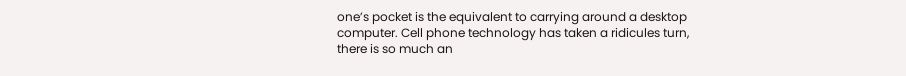one’s pocket is the equivalent to carrying around a desktop computer. Cell phone technology has taken a ridicules turn, there is so much an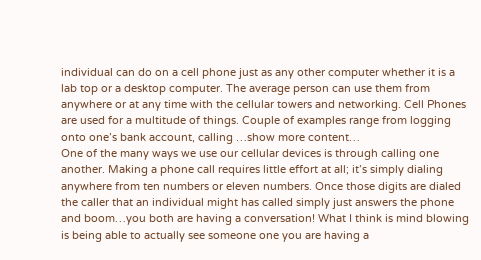individual can do on a cell phone just as any other computer whether it is a lab top or a desktop computer. The average person can use them from anywhere or at any time with the cellular towers and networking. Cell Phones are used for a multitude of things. Couple of examples range from logging onto one’s bank account, calling …show more content…
One of the many ways we use our cellular devices is through calling one another. Making a phone call requires little effort at all; it’s simply dialing anywhere from ten numbers or eleven numbers. Once those digits are dialed the caller that an individual might has called simply just answers the phone and boom…you both are having a conversation! What I think is mind blowing is being able to actually see someone one you are having a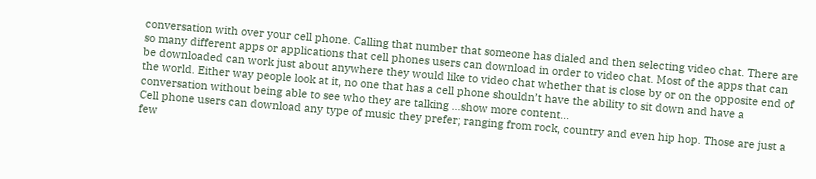conversation with over your cell phone. Calling that number that someone has dialed and then selecting video chat. There are so many different apps or applications that cell phones users can download in order to video chat. Most of the apps that can be downloaded can work just about anywhere they would like to video chat whether that is close by or on the opposite end of the world. Either way people look at it, no one that has a cell phone shouldn’t have the ability to sit down and have a conversation without being able to see who they are talking …show more content…
Cell phone users can download any type of music they prefer; ranging from rock, country and even hip hop. Those are just a few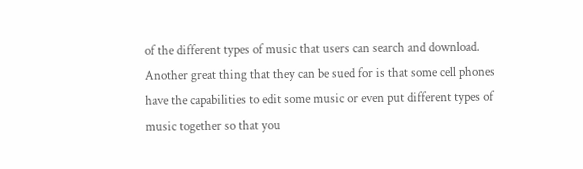of the different types of music that users can search and download. Another great thing that they can be sued for is that some cell phones have the capabilities to edit some music or even put different types of music together so that you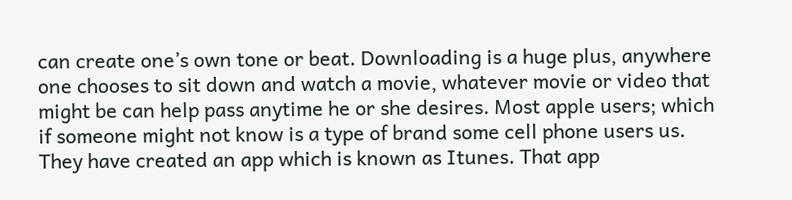can create one’s own tone or beat. Downloading is a huge plus, anywhere one chooses to sit down and watch a movie, whatever movie or video that might be can help pass anytime he or she desires. Most apple users; which if someone might not know is a type of brand some cell phone users us. They have created an app which is known as Itunes. That app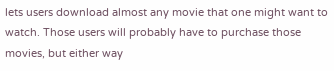lets users download almost any movie that one might want to watch. Those users will probably have to purchase those movies, but either way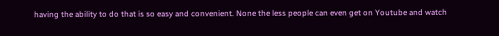having the ability to do that is so easy and convenient. None the less people can even get on Youtube and watch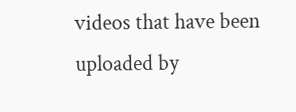videos that have been uploaded by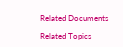Related Documents

Related Topics